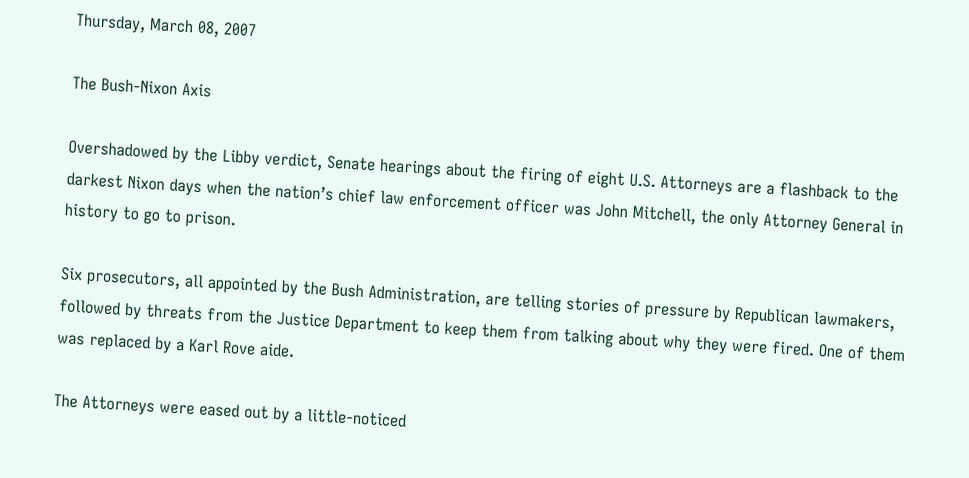Thursday, March 08, 2007

The Bush-Nixon Axis

Overshadowed by the Libby verdict, Senate hearings about the firing of eight U.S. Attorneys are a flashback to the darkest Nixon days when the nation’s chief law enforcement officer was John Mitchell, the only Attorney General in history to go to prison.

Six prosecutors, all appointed by the Bush Administration, are telling stories of pressure by Republican lawmakers, followed by threats from the Justice Department to keep them from talking about why they were fired. One of them was replaced by a Karl Rove aide.

The Attorneys were eased out by a little-noticed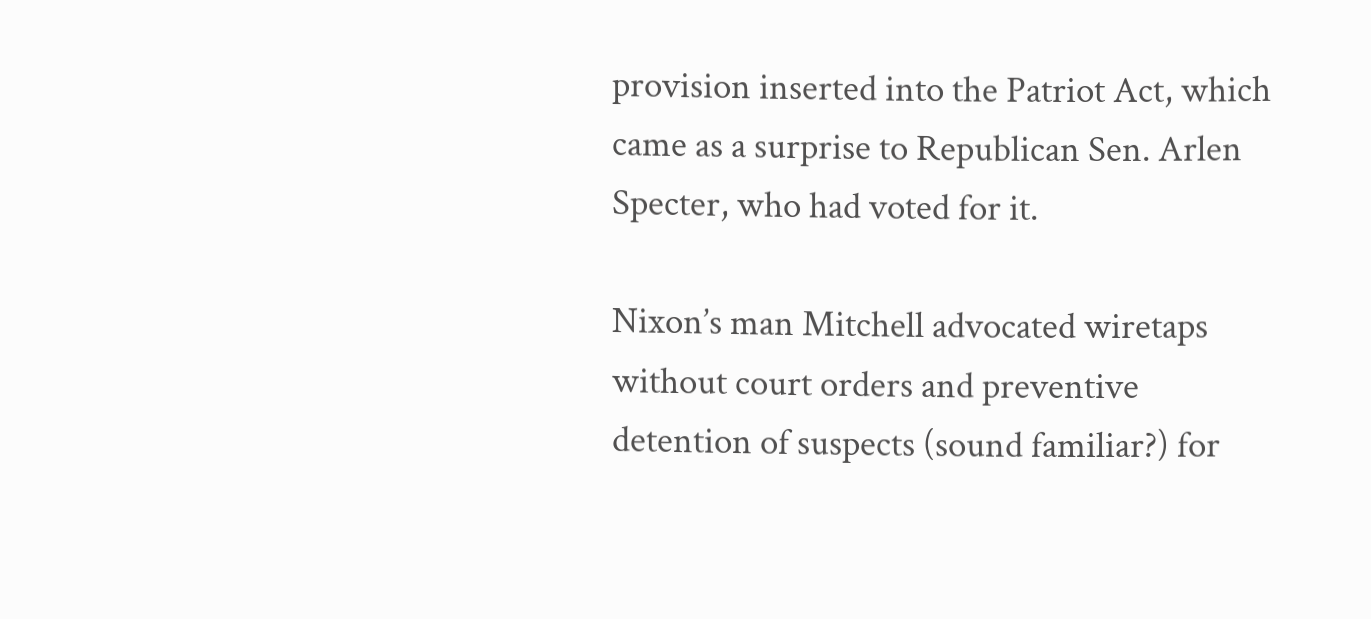provision inserted into the Patriot Act, which came as a surprise to Republican Sen. Arlen Specter, who had voted for it.

Nixon’s man Mitchell advocated wiretaps without court orders and preventive detention of suspects (sound familiar?) for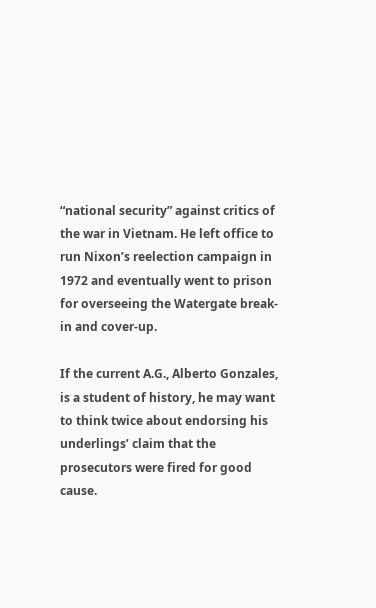“national security” against critics of the war in Vietnam. He left office to run Nixon’s reelection campaign in 1972 and eventually went to prison for overseeing the Watergate break-in and cover-up.

If the current A.G., Alberto Gonzales, is a student of history, he may want to think twice about endorsing his underlings’ claim that the prosecutors were fired for good cause.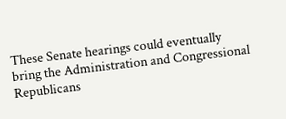These Senate hearings could eventually bring the Administration and Congressional Republicans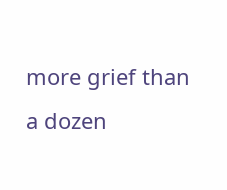more grief than a dozen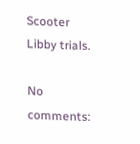Scooter Libby trials.

No comments: